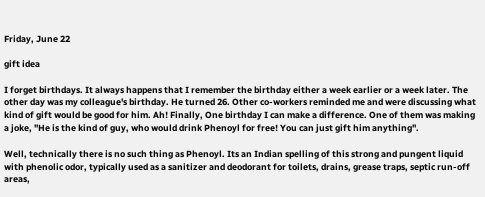Friday, June 22

gift idea

I forget birthdays. It always happens that I remember the birthday either a week earlier or a week later. The other day was my colleague's birthday. He turned 26. Other co-workers reminded me and were discussing what kind of gift would be good for him. Ah! Finally, One birthday I can make a difference. One of them was making a joke, "He is the kind of guy, who would drink Phenoyl for free! You can just gift him anything".

Well, technically there is no such thing as Phenoyl. Its an Indian spelling of this strong and pungent liquid with phenolic odor, typically used as a sanitizer and deodorant for toilets, drains, grease traps, septic run-off areas,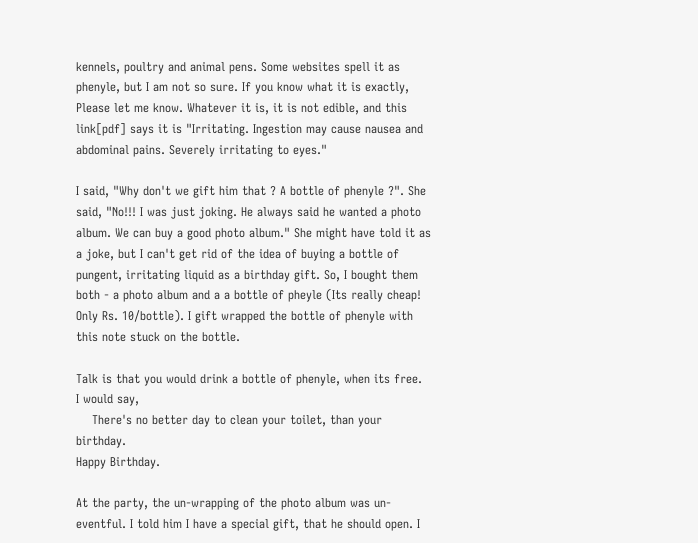kennels, poultry and animal pens. Some websites spell it as phenyle, but I am not so sure. If you know what it is exactly, Please let me know. Whatever it is, it is not edible, and this link[pdf] says it is "Irritating. Ingestion may cause nausea and abdominal pains. Severely irritating to eyes."

I said, "Why don't we gift him that ? A bottle of phenyle ?". She said, "No!!! I was just joking. He always said he wanted a photo album. We can buy a good photo album." She might have told it as a joke, but I can't get rid of the idea of buying a bottle of pungent, irritating liquid as a birthday gift. So, I bought them both - a photo album and a a bottle of pheyle (Its really cheap! Only Rs. 10/bottle). I gift wrapped the bottle of phenyle with this note stuck on the bottle.

Talk is that you would drink a bottle of phenyle, when its free.
I would say,
    There's no better day to clean your toilet, than your birthday.
Happy Birthday.

At the party, the un-wrapping of the photo album was un-eventful. I told him I have a special gift, that he should open. I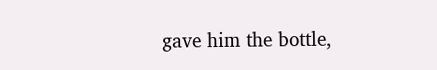gave him the bottle,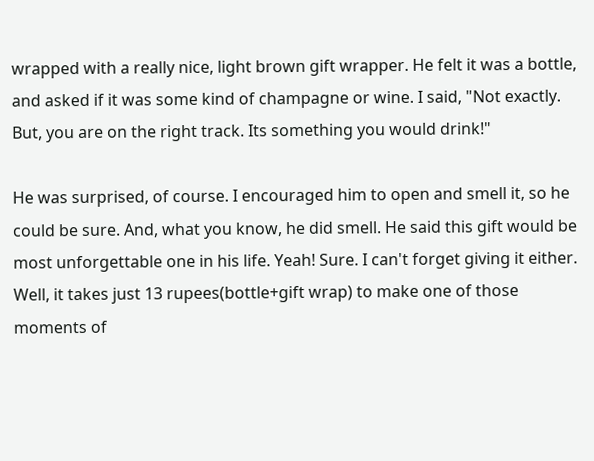wrapped with a really nice, light brown gift wrapper. He felt it was a bottle, and asked if it was some kind of champagne or wine. I said, "Not exactly. But, you are on the right track. Its something you would drink!"

He was surprised, of course. I encouraged him to open and smell it, so he could be sure. And, what you know, he did smell. He said this gift would be most unforgettable one in his life. Yeah! Sure. I can't forget giving it either. Well, it takes just 13 rupees(bottle+gift wrap) to make one of those moments of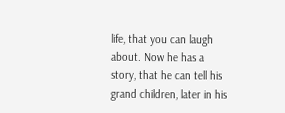life, that you can laugh about. Now he has a story, that he can tell his grand children, later in his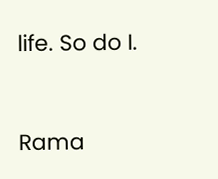life. So do I.


Rama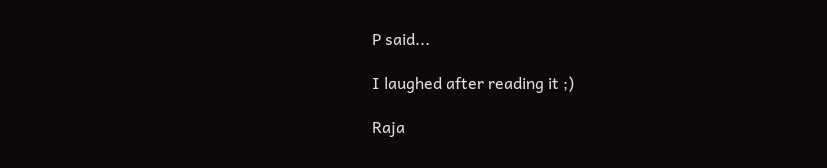P said...

I laughed after reading it ;)

Raja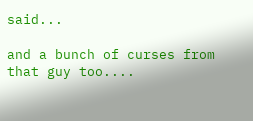said...

and a bunch of curses from that guy too....